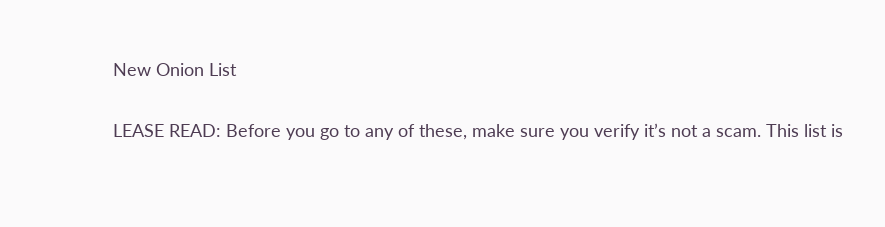New Onion List

LEASE READ: Before you go to any of these, make sure you verify it’s not a scam. This list is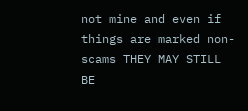not mine and even if things are marked non-scams THEY MAY STILL BE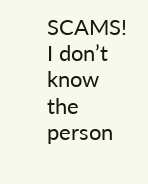SCAMS! I don’t know the person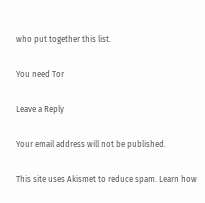who put together this list.

You need Tor

Leave a Reply

Your email address will not be published.

This site uses Akismet to reduce spam. Learn how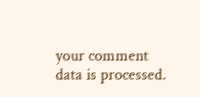your comment data is processed.